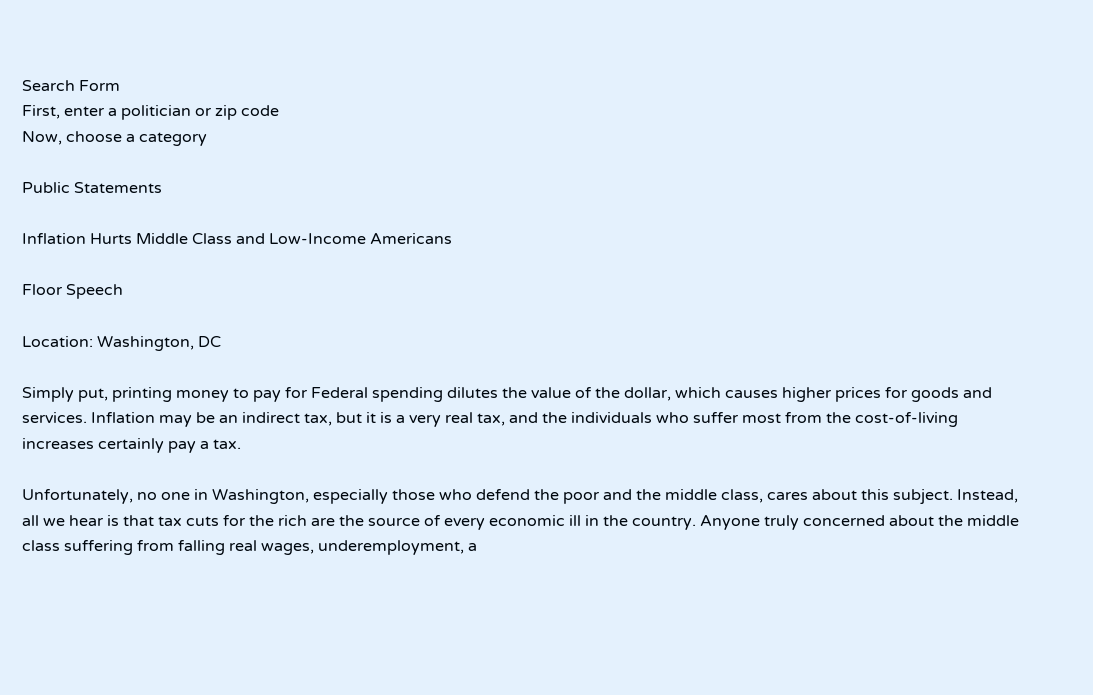Search Form
First, enter a politician or zip code
Now, choose a category

Public Statements

Inflation Hurts Middle Class and Low-Income Americans

Floor Speech

Location: Washington, DC

Simply put, printing money to pay for Federal spending dilutes the value of the dollar, which causes higher prices for goods and services. Inflation may be an indirect tax, but it is a very real tax, and the individuals who suffer most from the cost-of-living increases certainly pay a tax.

Unfortunately, no one in Washington, especially those who defend the poor and the middle class, cares about this subject. Instead, all we hear is that tax cuts for the rich are the source of every economic ill in the country. Anyone truly concerned about the middle class suffering from falling real wages, underemployment, a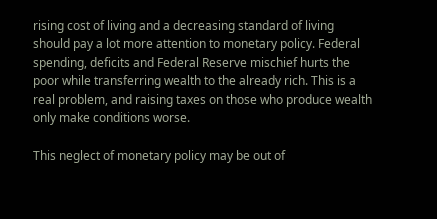rising cost of living and a decreasing standard of living should pay a lot more attention to monetary policy. Federal spending, deficits and Federal Reserve mischief hurts the poor while transferring wealth to the already rich. This is a real problem, and raising taxes on those who produce wealth only make conditions worse.

This neglect of monetary policy may be out of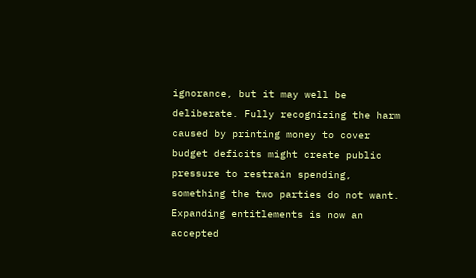ignorance, but it may well be deliberate. Fully recognizing the harm caused by printing money to cover budget deficits might create public pressure to restrain spending, something the two parties do not want. Expanding entitlements is now an accepted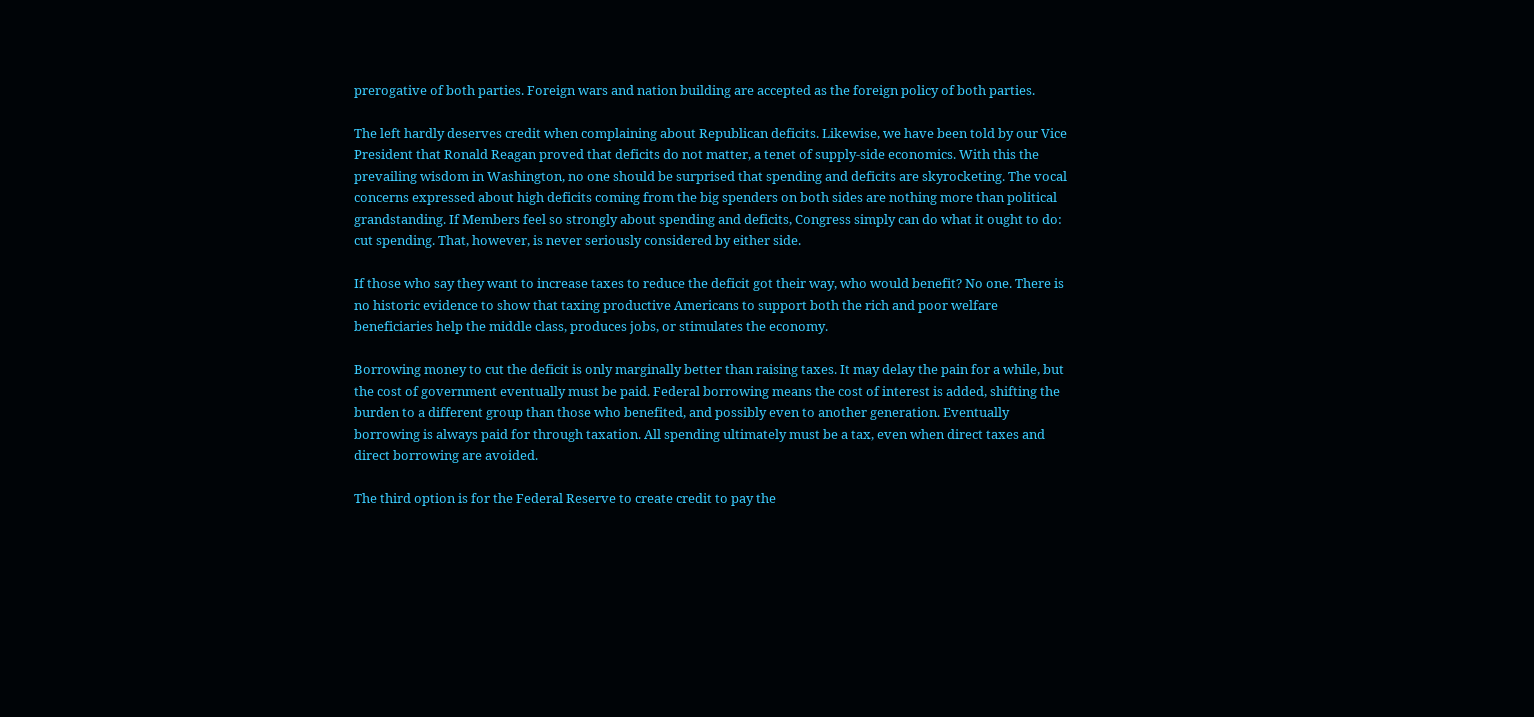prerogative of both parties. Foreign wars and nation building are accepted as the foreign policy of both parties.

The left hardly deserves credit when complaining about Republican deficits. Likewise, we have been told by our Vice President that Ronald Reagan proved that deficits do not matter, a tenet of supply-side economics. With this the prevailing wisdom in Washington, no one should be surprised that spending and deficits are skyrocketing. The vocal concerns expressed about high deficits coming from the big spenders on both sides are nothing more than political grandstanding. If Members feel so strongly about spending and deficits, Congress simply can do what it ought to do: cut spending. That, however, is never seriously considered by either side.

If those who say they want to increase taxes to reduce the deficit got their way, who would benefit? No one. There is no historic evidence to show that taxing productive Americans to support both the rich and poor welfare beneficiaries help the middle class, produces jobs, or stimulates the economy.

Borrowing money to cut the deficit is only marginally better than raising taxes. It may delay the pain for a while, but the cost of government eventually must be paid. Federal borrowing means the cost of interest is added, shifting the burden to a different group than those who benefited, and possibly even to another generation. Eventually borrowing is always paid for through taxation. All spending ultimately must be a tax, even when direct taxes and direct borrowing are avoided.

The third option is for the Federal Reserve to create credit to pay the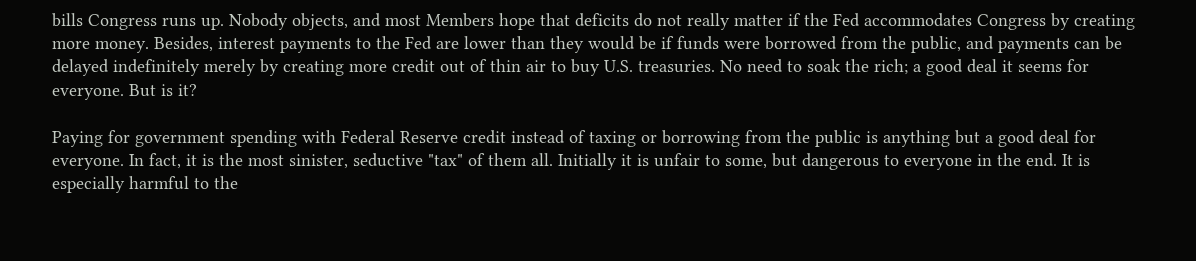bills Congress runs up. Nobody objects, and most Members hope that deficits do not really matter if the Fed accommodates Congress by creating more money. Besides, interest payments to the Fed are lower than they would be if funds were borrowed from the public, and payments can be delayed indefinitely merely by creating more credit out of thin air to buy U.S. treasuries. No need to soak the rich; a good deal it seems for everyone. But is it?

Paying for government spending with Federal Reserve credit instead of taxing or borrowing from the public is anything but a good deal for everyone. In fact, it is the most sinister, seductive "tax" of them all. Initially it is unfair to some, but dangerous to everyone in the end. It is especially harmful to the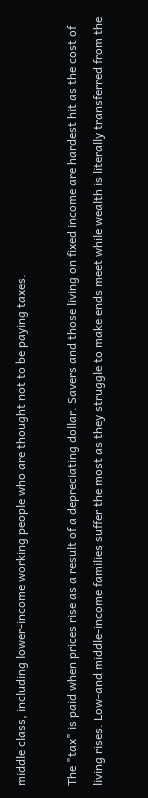middle class, including lower-income working people who are thought not to be paying taxes.

The "tax" is paid when prices rise as a result of a depreciating dollar. Savers and those living on fixed income are hardest hit as the cost of living rises. Low-and middle-income families suffer the most as they struggle to make ends meet while wealth is literally transferred from the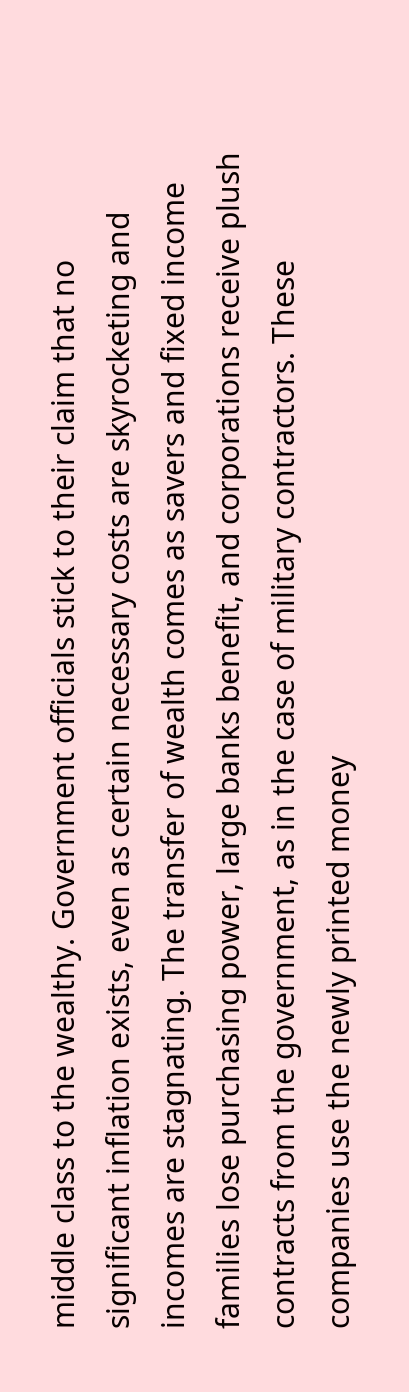middle class to the wealthy. Government officials stick to their claim that no significant inflation exists, even as certain necessary costs are skyrocketing and incomes are stagnating. The transfer of wealth comes as savers and fixed income families lose purchasing power, large banks benefit, and corporations receive plush contracts from the government, as in the case of military contractors. These companies use the newly printed money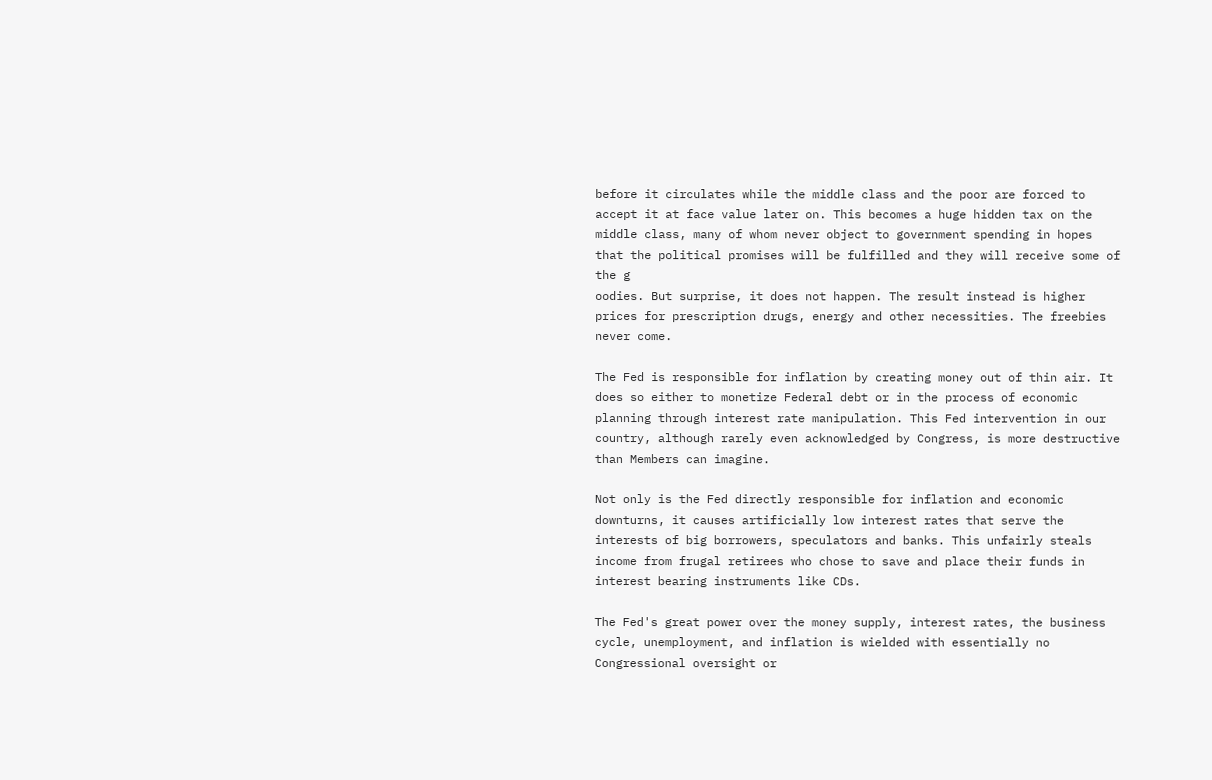before it circulates while the middle class and the poor are forced to accept it at face value later on. This becomes a huge hidden tax on the middle class, many of whom never object to government spending in hopes that the political promises will be fulfilled and they will receive some of the g
oodies. But surprise, it does not happen. The result instead is higher prices for prescription drugs, energy and other necessities. The freebies never come.

The Fed is responsible for inflation by creating money out of thin air. It does so either to monetize Federal debt or in the process of economic planning through interest rate manipulation. This Fed intervention in our country, although rarely even acknowledged by Congress, is more destructive than Members can imagine.

Not only is the Fed directly responsible for inflation and economic downturns, it causes artificially low interest rates that serve the interests of big borrowers, speculators and banks. This unfairly steals income from frugal retirees who chose to save and place their funds in interest bearing instruments like CDs.

The Fed's great power over the money supply, interest rates, the business cycle, unemployment, and inflation is wielded with essentially no Congressional oversight or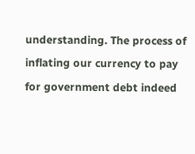understanding. The process of inflating our currency to pay for government debt indeed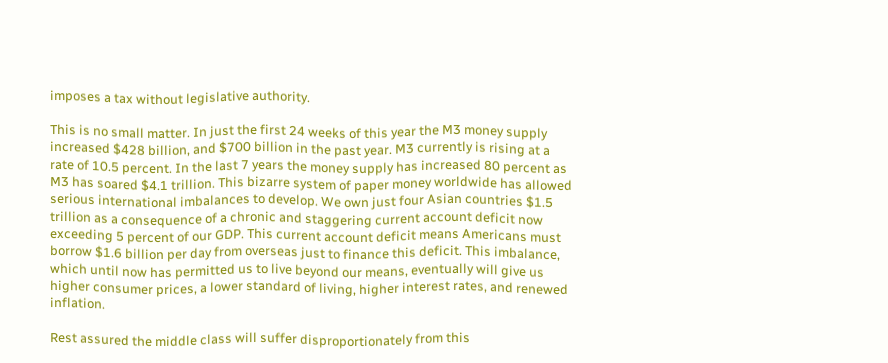imposes a tax without legislative authority.

This is no small matter. In just the first 24 weeks of this year the M3 money supply increased $428 billion, and $700 billion in the past year. M3 currently is rising at a rate of 10.5 percent. In the last 7 years the money supply has increased 80 percent as M3 has soared $4.1 trillion. This bizarre system of paper money worldwide has allowed serious international imbalances to develop. We own just four Asian countries $1.5 trillion as a consequence of a chronic and staggering current account deficit now exceeding 5 percent of our GDP. This current account deficit means Americans must borrow $1.6 billion per day from overseas just to finance this deficit. This imbalance, which until now has permitted us to live beyond our means, eventually will give us higher consumer prices, a lower standard of living, higher interest rates, and renewed inflation.

Rest assured the middle class will suffer disproportionately from this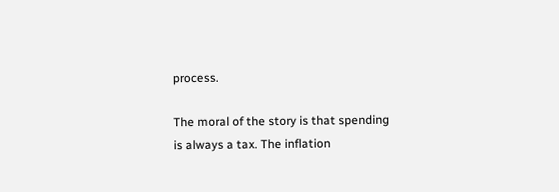process.

The moral of the story is that spending is always a tax. The inflation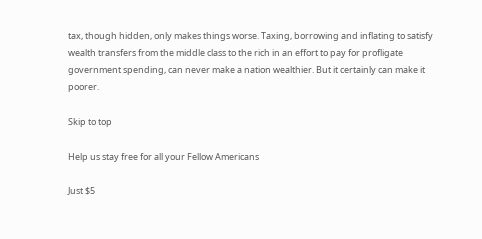tax, though hidden, only makes things worse. Taxing, borrowing and inflating to satisfy wealth transfers from the middle class to the rich in an effort to pay for profligate government spending, can never make a nation wealthier. But it certainly can make it poorer.

Skip to top

Help us stay free for all your Fellow Americans

Just $5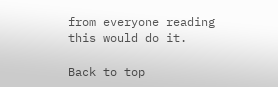from everyone reading this would do it.

Back to top